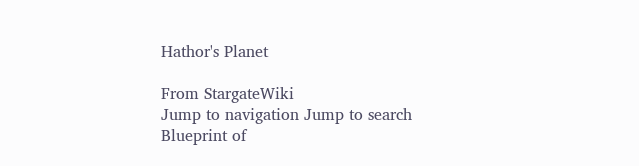Hathor's Planet

From StargateWiki
Jump to navigation Jump to search
Blueprint of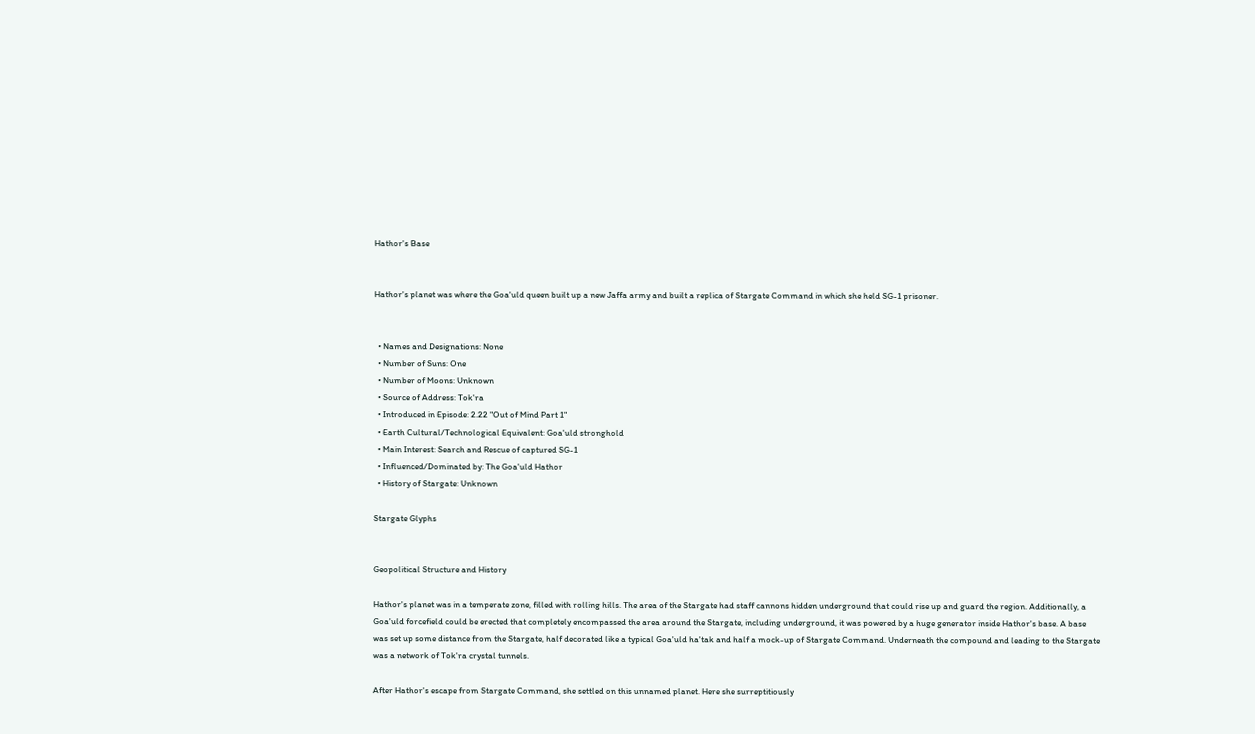Hathor's Base


Hathor's planet was where the Goa'uld queen built up a new Jaffa army and built a replica of Stargate Command in which she held SG-1 prisoner.


  • Names and Designations: None
  • Number of Suns: One
  • Number of Moons: Unknown
  • Source of Address: Tok'ra
  • Introduced in Episode: 2.22 "Out of Mind Part 1"
  • Earth Cultural/Technological Equivalent: Goa'uld stronghold
  • Main Interest: Search and Rescue of captured SG-1
  • Influenced/Dominated by: The Goa'uld Hathor
  • History of Stargate: Unknown

Stargate Glyphs


Geopolitical Structure and History

Hathor's planet was in a temperate zone, filled with rolling hills. The area of the Stargate had staff cannons hidden underground that could rise up and guard the region. Additionally, a Goa'uld forcefield could be erected that completely encompassed the area around the Stargate, including underground, it was powered by a huge generator inside Hathor's base. A base was set up some distance from the Stargate, half decorated like a typical Goa'uld ha'tak and half a mock-up of Stargate Command. Underneath the compound and leading to the Stargate was a network of Tok'ra crystal tunnels.

After Hathor's escape from Stargate Command, she settled on this unnamed planet. Here she surreptitiously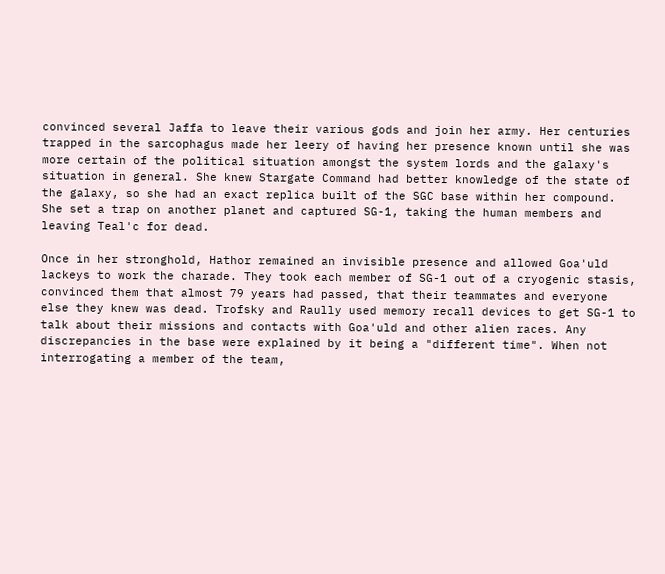convinced several Jaffa to leave their various gods and join her army. Her centuries trapped in the sarcophagus made her leery of having her presence known until she was more certain of the political situation amongst the system lords and the galaxy's situation in general. She knew Stargate Command had better knowledge of the state of the galaxy, so she had an exact replica built of the SGC base within her compound. She set a trap on another planet and captured SG-1, taking the human members and leaving Teal'c for dead.

Once in her stronghold, Hathor remained an invisible presence and allowed Goa'uld lackeys to work the charade. They took each member of SG-1 out of a cryogenic stasis, convinced them that almost 79 years had passed, that their teammates and everyone else they knew was dead. Trofsky and Raully used memory recall devices to get SG-1 to talk about their missions and contacts with Goa'uld and other alien races. Any discrepancies in the base were explained by it being a "different time". When not interrogating a member of the team,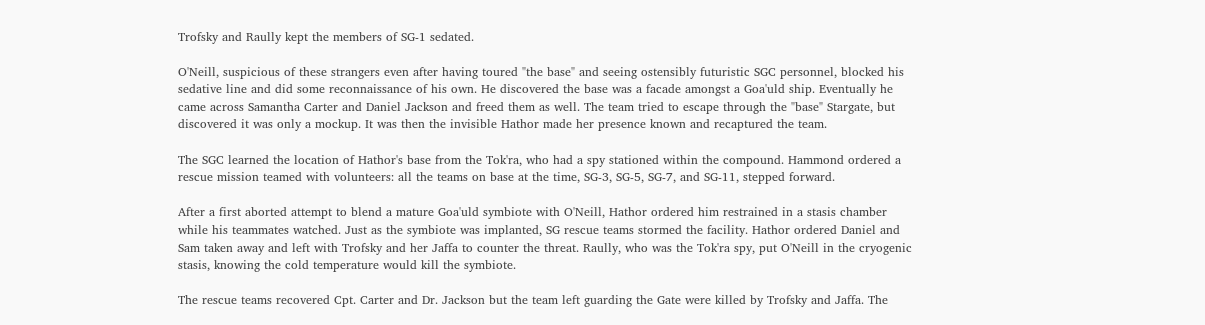Trofsky and Raully kept the members of SG-1 sedated.

O'Neill, suspicious of these strangers even after having toured "the base" and seeing ostensibly futuristic SGC personnel, blocked his sedative line and did some reconnaissance of his own. He discovered the base was a facade amongst a Goa'uld ship. Eventually he came across Samantha Carter and Daniel Jackson and freed them as well. The team tried to escape through the "base" Stargate, but discovered it was only a mockup. It was then the invisible Hathor made her presence known and recaptured the team.

The SGC learned the location of Hathor's base from the Tok'ra, who had a spy stationed within the compound. Hammond ordered a rescue mission teamed with volunteers: all the teams on base at the time, SG-3, SG-5, SG-7, and SG-11, stepped forward.

After a first aborted attempt to blend a mature Goa'uld symbiote with O'Neill, Hathor ordered him restrained in a stasis chamber while his teammates watched. Just as the symbiote was implanted, SG rescue teams stormed the facility. Hathor ordered Daniel and Sam taken away and left with Trofsky and her Jaffa to counter the threat. Raully, who was the Tok'ra spy, put O'Neill in the cryogenic stasis, knowing the cold temperature would kill the symbiote.

The rescue teams recovered Cpt. Carter and Dr. Jackson but the team left guarding the Gate were killed by Trofsky and Jaffa. The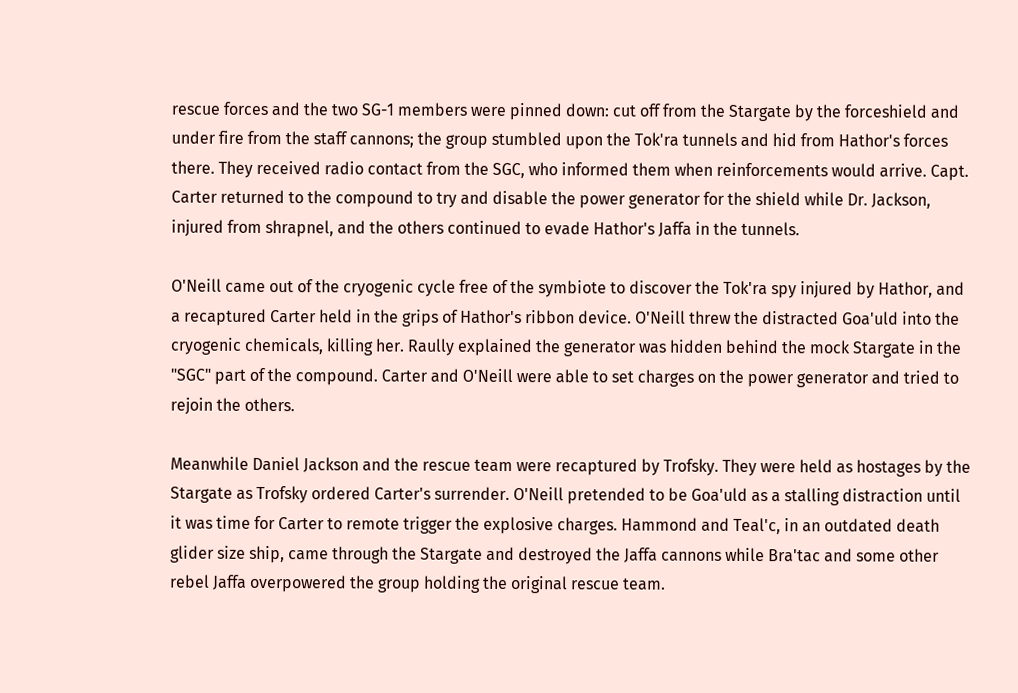rescue forces and the two SG-1 members were pinned down: cut off from the Stargate by the forceshield and under fire from the staff cannons; the group stumbled upon the Tok'ra tunnels and hid from Hathor's forces there. They received radio contact from the SGC, who informed them when reinforcements would arrive. Capt. Carter returned to the compound to try and disable the power generator for the shield while Dr. Jackson, injured from shrapnel, and the others continued to evade Hathor's Jaffa in the tunnels.

O'Neill came out of the cryogenic cycle free of the symbiote to discover the Tok'ra spy injured by Hathor, and a recaptured Carter held in the grips of Hathor's ribbon device. O'Neill threw the distracted Goa'uld into the cryogenic chemicals, killing her. Raully explained the generator was hidden behind the mock Stargate in the "SGC" part of the compound. Carter and O'Neill were able to set charges on the power generator and tried to rejoin the others.

Meanwhile Daniel Jackson and the rescue team were recaptured by Trofsky. They were held as hostages by the Stargate as Trofsky ordered Carter's surrender. O'Neill pretended to be Goa'uld as a stalling distraction until it was time for Carter to remote trigger the explosive charges. Hammond and Teal'c, in an outdated death glider size ship, came through the Stargate and destroyed the Jaffa cannons while Bra'tac and some other rebel Jaffa overpowered the group holding the original rescue team.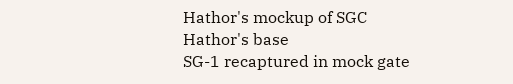Hathor's mockup of SGC
Hathor's base
SG-1 recaptured in mock gate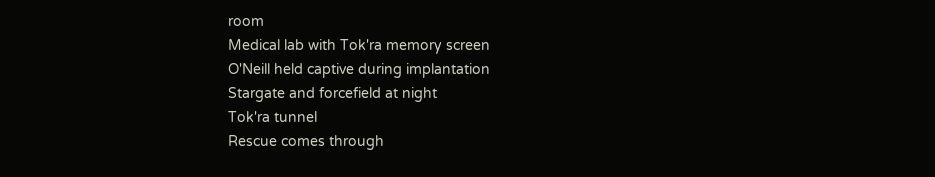room
Medical lab with Tok'ra memory screen
O'Neill held captive during implantation
Stargate and forcefield at night
Tok'ra tunnel
Rescue comes through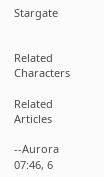Stargate


Related Characters

Related Articles

--Aurora 07:46, 6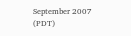September 2007 (PDT)